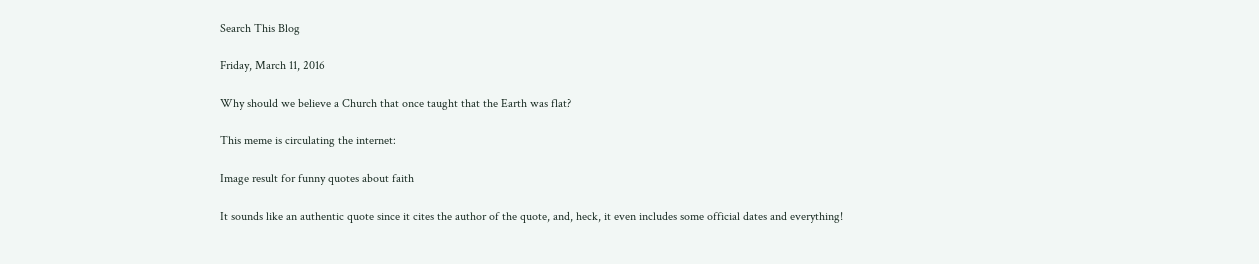Search This Blog

Friday, March 11, 2016

Why should we believe a Church that once taught that the Earth was flat?

This meme is circulating the internet:

Image result for funny quotes about faith

It sounds like an authentic quote since it cites the author of the quote, and, heck, it even includes some official dates and everything!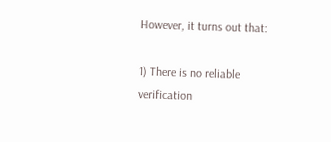However, it turns out that:

1) There is no reliable verification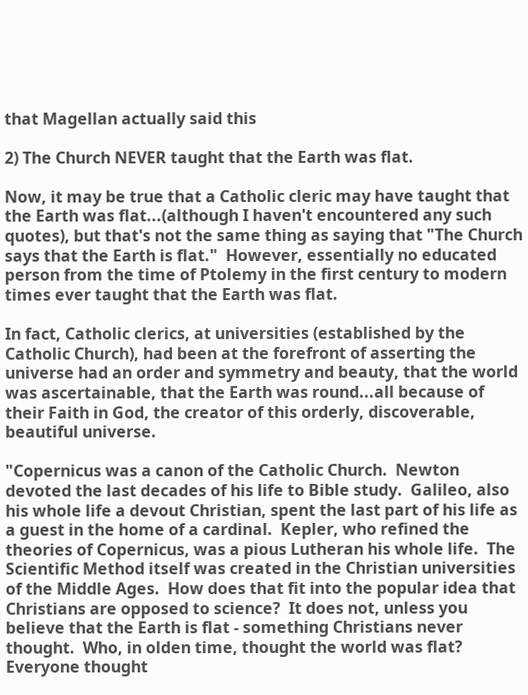that Magellan actually said this

2) The Church NEVER taught that the Earth was flat.

Now, it may be true that a Catholic cleric may have taught that the Earth was flat...(although I haven't encountered any such quotes), but that's not the same thing as saying that "The Church says that the Earth is flat."  However, essentially no educated person from the time of Ptolemy in the first century to modern times ever taught that the Earth was flat.

In fact, Catholic clerics, at universities (established by the Catholic Church), had been at the forefront of asserting the universe had an order and symmetry and beauty, that the world was ascertainable, that the Earth was round...all because of their Faith in God, the creator of this orderly, discoverable, beautiful universe.

"Copernicus was a canon of the Catholic Church.  Newton devoted the last decades of his life to Bible study.  Galileo, also his whole life a devout Christian, spent the last part of his life as a guest in the home of a cardinal.  Kepler, who refined the theories of Copernicus, was a pious Lutheran his whole life.  The Scientific Method itself was created in the Christian universities of the Middle Ages.  How does that fit into the popular idea that Christians are opposed to science?  It does not, unless you believe that the Earth is flat - something Christians never thought.  Who, in olden time, thought the world was flat?  Everyone thought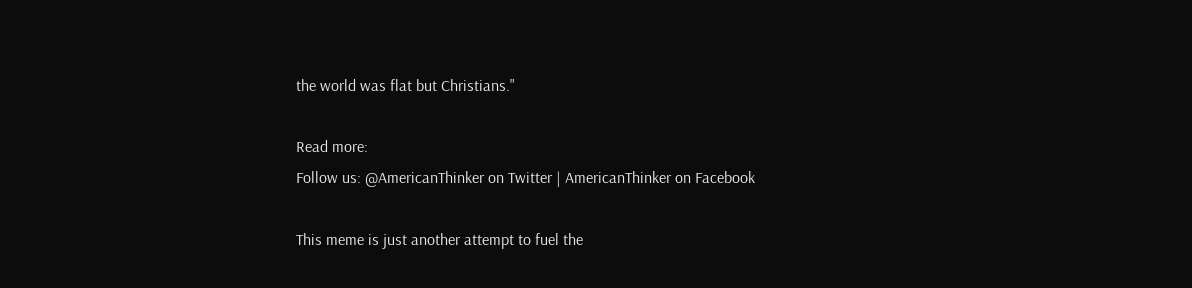the world was flat but Christians."

Read more:
Follow us: @AmericanThinker on Twitter | AmericanThinker on Facebook

This meme is just another attempt to fuel the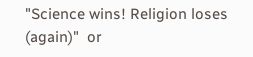"Science wins! Religion loses (again)"  or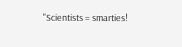"Scientists = smarties!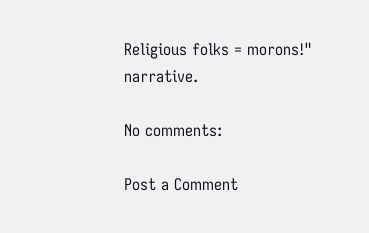Religious folks = morons!" narrative.

No comments:

Post a Comment